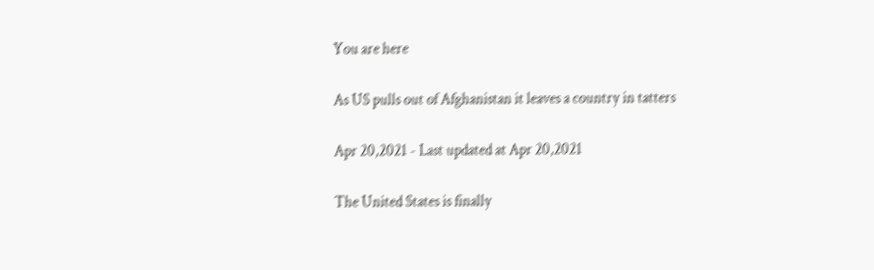You are here

As US pulls out of Afghanistan it leaves a country in tatters

Apr 20,2021 - Last updated at Apr 20,2021

The United States is finally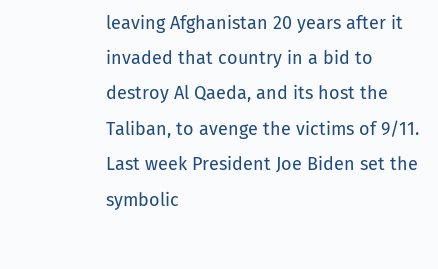leaving Afghanistan 20 years after it invaded that country in a bid to destroy Al Qaeda, and its host the Taliban, to avenge the victims of 9/11. Last week President Joe Biden set the symbolic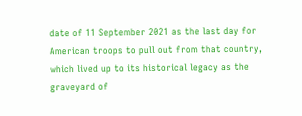date of 11 September 2021 as the last day for American troops to pull out from that country, which lived up to its historical legacy as the graveyard of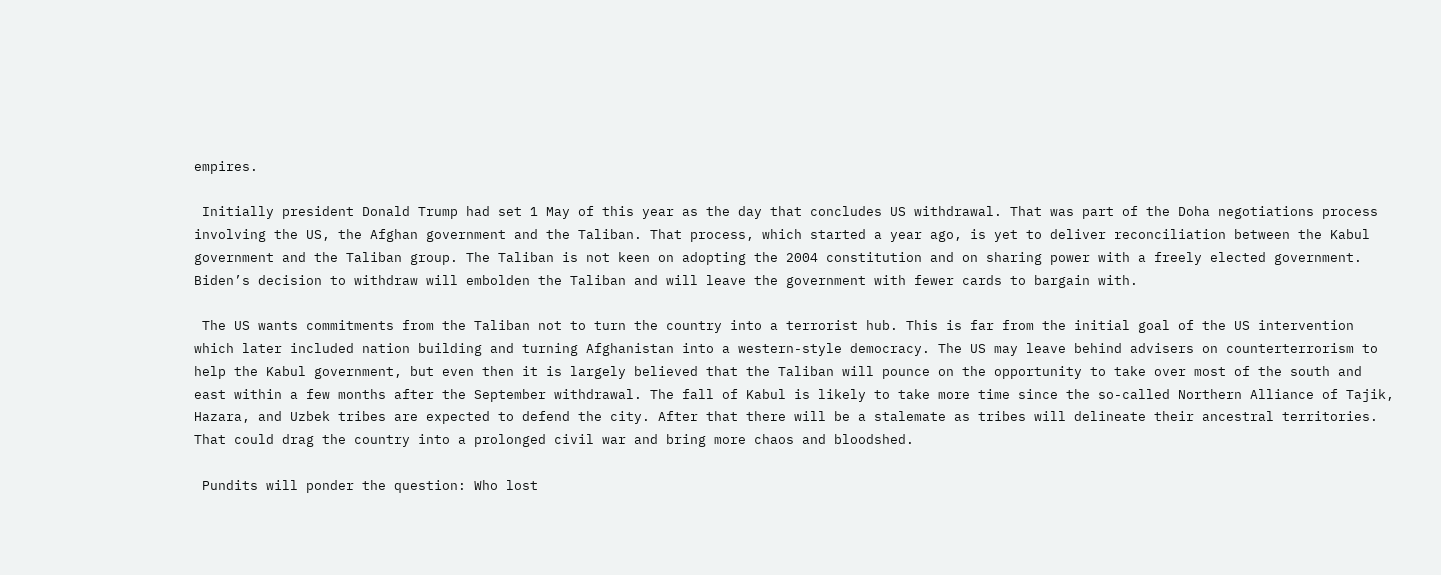empires.

 Initially president Donald Trump had set 1 May of this year as the day that concludes US withdrawal. That was part of the Doha negotiations process involving the US, the Afghan government and the Taliban. That process, which started a year ago, is yet to deliver reconciliation between the Kabul government and the Taliban group. The Taliban is not keen on adopting the 2004 constitution and on sharing power with a freely elected government. Biden’s decision to withdraw will embolden the Taliban and will leave the government with fewer cards to bargain with.

 The US wants commitments from the Taliban not to turn the country into a terrorist hub. This is far from the initial goal of the US intervention which later included nation building and turning Afghanistan into a western-style democracy. The US may leave behind advisers on counterterrorism to help the Kabul government, but even then it is largely believed that the Taliban will pounce on the opportunity to take over most of the south and east within a few months after the September withdrawal. The fall of Kabul is likely to take more time since the so-called Northern Alliance of Tajik, Hazara, and Uzbek tribes are expected to defend the city. After that there will be a stalemate as tribes will delineate their ancestral territories. That could drag the country into a prolonged civil war and bring more chaos and bloodshed.

 Pundits will ponder the question: Who lost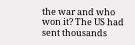the war and who won it? The US had sent thousands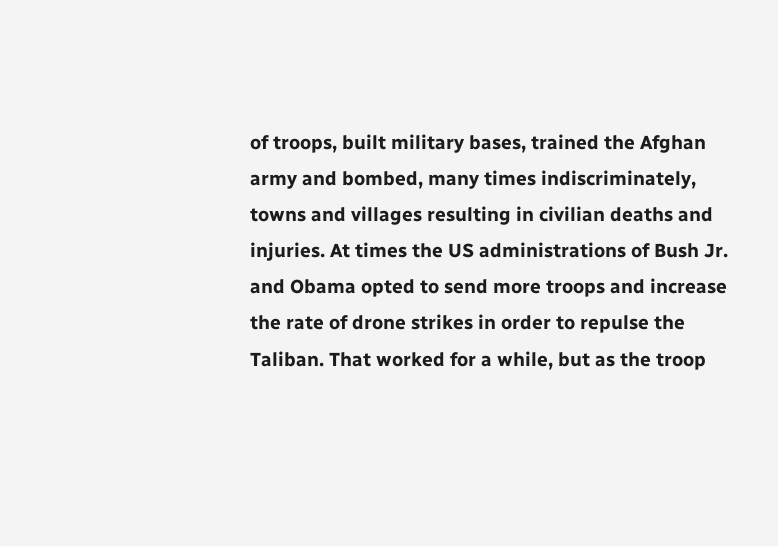of troops, built military bases, trained the Afghan army and bombed, many times indiscriminately, towns and villages resulting in civilian deaths and injuries. At times the US administrations of Bush Jr. and Obama opted to send more troops and increase the rate of drone strikes in order to repulse the Taliban. That worked for a while, but as the troop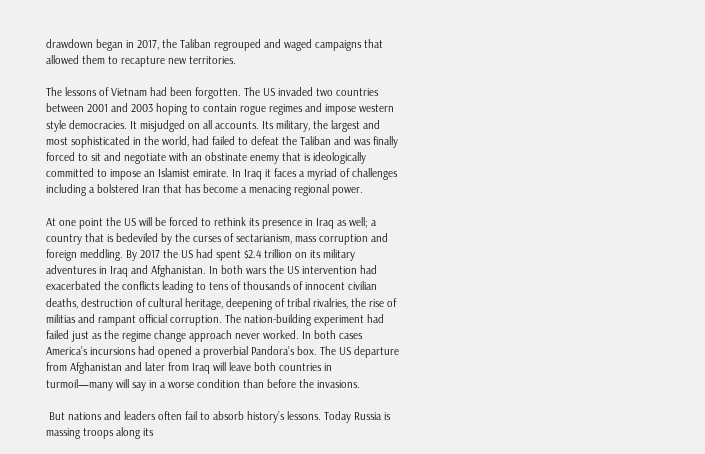drawdown began in 2017, the Taliban regrouped and waged campaigns that allowed them to recapture new territories.

The lessons of Vietnam had been forgotten. The US invaded two countries between 2001 and 2003 hoping to contain rogue regimes and impose western style democracies. It misjudged on all accounts. Its military, the largest and most sophisticated in the world, had failed to defeat the Taliban and was finally forced to sit and negotiate with an obstinate enemy that is ideologically committed to impose an Islamist emirate. In Iraq it faces a myriad of challenges including a bolstered Iran that has become a menacing regional power.

At one point the US will be forced to rethink its presence in Iraq as well; a country that is bedeviled by the curses of sectarianism, mass corruption and foreign meddling. By 2017 the US had spent $2.4 trillion on its military adventures in Iraq and Afghanistan. In both wars the US intervention had exacerbated the conflicts leading to tens of thousands of innocent civilian deaths, destruction of cultural heritage, deepening of tribal rivalries, the rise of militias and rampant official corruption. The nation-building experiment had failed just as the regime change approach never worked. In both cases America’s incursions had opened a proverbial Pandora’s box. The US departure from Afghanistan and later from Iraq will leave both countries in turmoil—many will say in a worse condition than before the invasions.

 But nations and leaders often fail to absorb history’s lessons. Today Russia is massing troops along its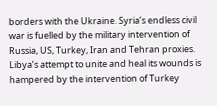borders with the Ukraine. Syria’s endless civil war is fuelled by the military intervention of Russia, US, Turkey, Iran and Tehran proxies. Libya’s attempt to unite and heal its wounds is hampered by the intervention of Turkey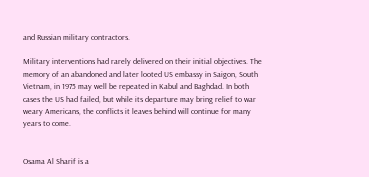and Russian military contractors.

Military interventions had rarely delivered on their initial objectives. The memory of an abandoned and later looted US embassy in Saigon, South Vietnam, in 1975 may well be repeated in Kabul and Baghdad. In both cases the US had failed, but while its departure may bring relief to war weary Americans, the conflicts it leaves behind will continue for many years to come.


Osama Al Sharif is a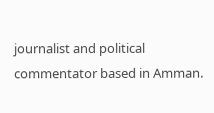journalist and political commentator based in Amman.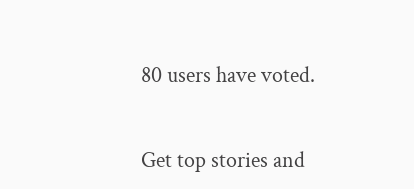80 users have voted.


Get top stories and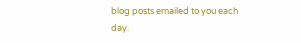blog posts emailed to you each day.